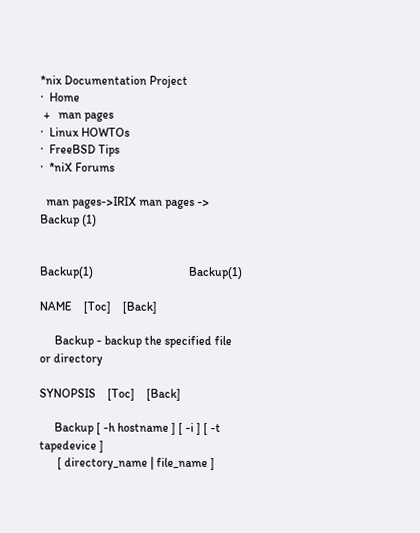*nix Documentation Project
·  Home
 +   man pages
·  Linux HOWTOs
·  FreeBSD Tips
·  *niX Forums

  man pages->IRIX man pages -> Backup (1)


Backup(1)                                Backup(1)

NAME    [Toc]    [Back]

     Backup - backup the specified file or directory

SYNOPSIS    [Toc]    [Back]

     Backup [ -h hostname ] [ -i ] [ -t tapedevice ]
      [ directory_name | file_name ]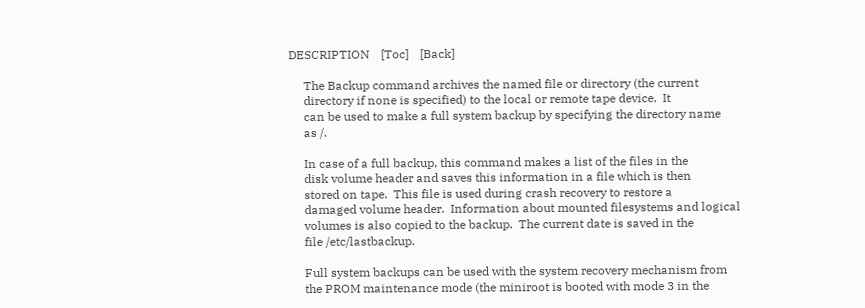DESCRIPTION    [Toc]    [Back]

     The Backup command archives the named file or directory (the current
     directory if none is specified) to the local or remote tape device.  It
     can be used to make a full system backup by specifying the directory name
     as /.

     In case of a full backup, this command makes a list of the files in the
     disk volume header and saves this information in a file which is then
     stored on tape.  This file is used during crash recovery to restore a
     damaged volume header.  Information about mounted filesystems and logical
     volumes is also copied to the backup.  The current date is saved in the
     file /etc/lastbackup.

     Full system backups can be used with the system recovery mechanism from
     the PROM maintenance mode (the miniroot is booted with mode 3 in the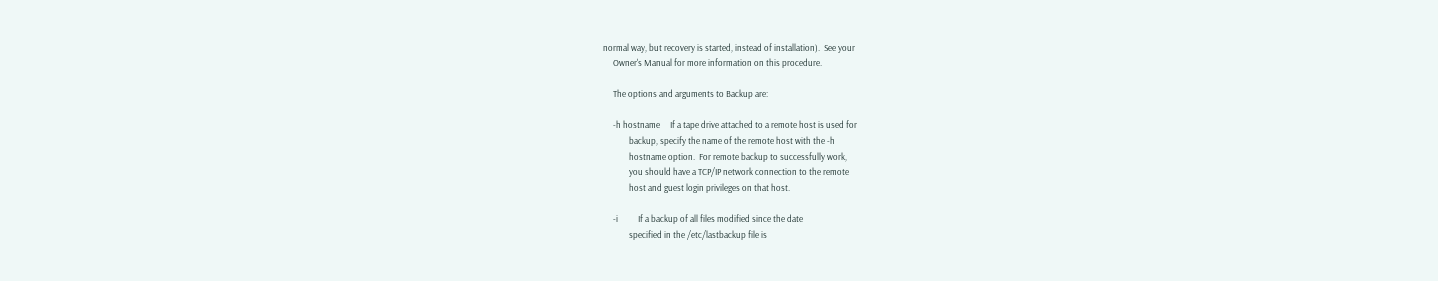normal way, but recovery is started, instead of installation).  See your
     Owner's Manual for more information on this procedure.

     The options and arguments to Backup are:

     -h hostname     If a tape drive attached to a remote host is used for
             backup, specify the name of the remote host with the -h
             hostname option.  For remote backup to successfully work,
             you should have a TCP/IP network connection to the remote
             host and guest login privileges on that host.

     -i          If a backup of all files modified since the date
             specified in the /etc/lastbackup file is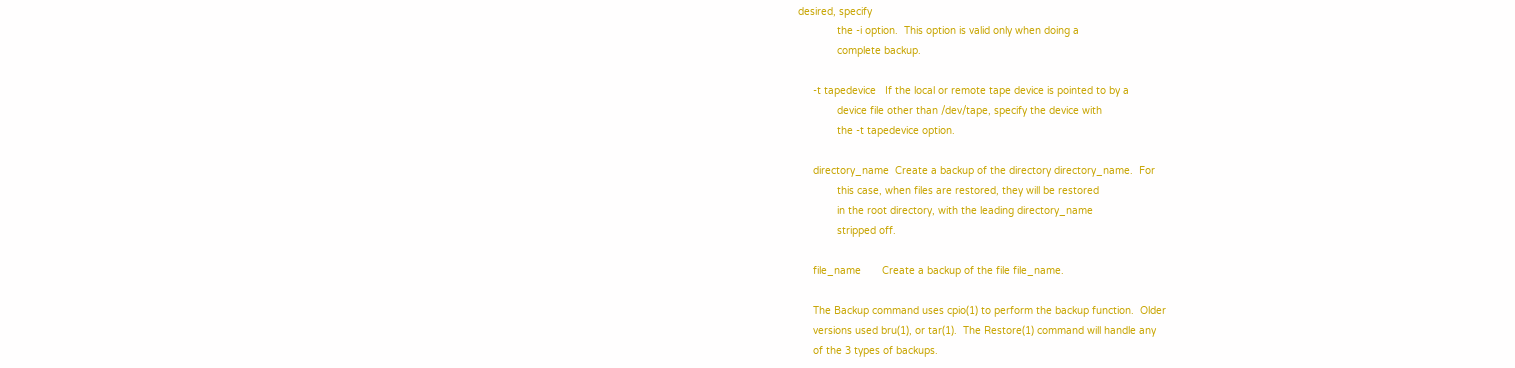desired, specify
             the -i option.  This option is valid only when doing a
             complete backup.

     -t tapedevice   If the local or remote tape device is pointed to by a
             device file other than /dev/tape, specify the device with
             the -t tapedevice option.

     directory_name  Create a backup of the directory directory_name.  For
             this case, when files are restored, they will be restored
             in the root directory, with the leading directory_name
             stripped off.

     file_name       Create a backup of the file file_name.

     The Backup command uses cpio(1) to perform the backup function.  Older
     versions used bru(1), or tar(1).  The Restore(1) command will handle any
     of the 3 types of backups.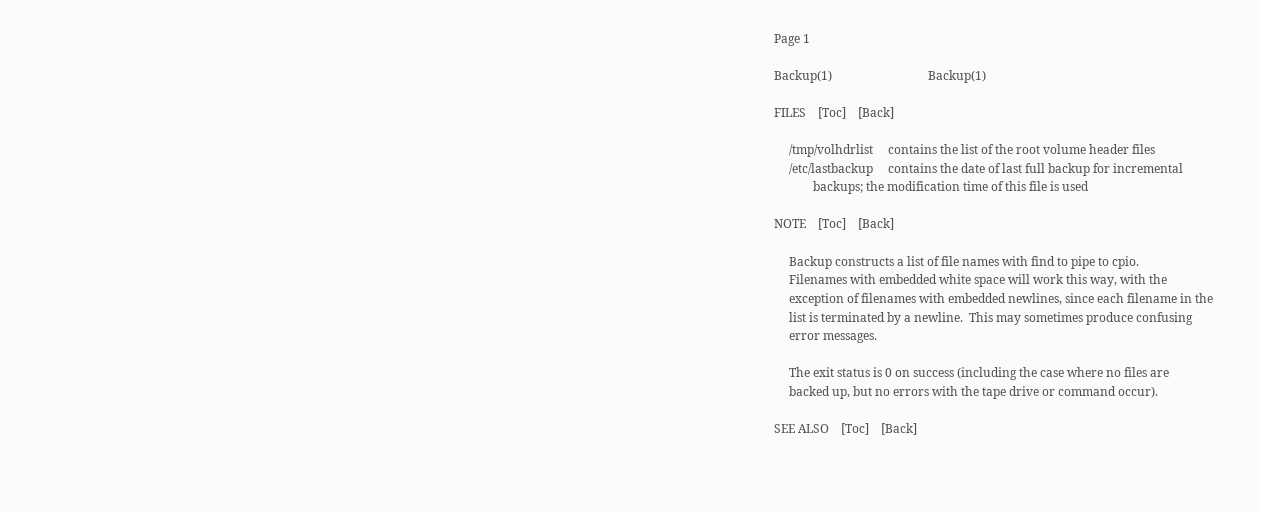Page 1

Backup(1)                                Backup(1)

FILES    [Toc]    [Back]

     /tmp/volhdrlist     contains the list of the root volume header files
     /etc/lastbackup     contains the date of last full backup for incremental
             backups; the modification time of this file is used

NOTE    [Toc]    [Back]

     Backup constructs a list of file names with find to pipe to cpio.
     Filenames with embedded white space will work this way, with the
     exception of filenames with embedded newlines, since each filename in the
     list is terminated by a newline.  This may sometimes produce confusing
     error messages.

     The exit status is 0 on success (including the case where no files are
     backed up, but no errors with the tape drive or command occur).

SEE ALSO    [Toc]    [Back]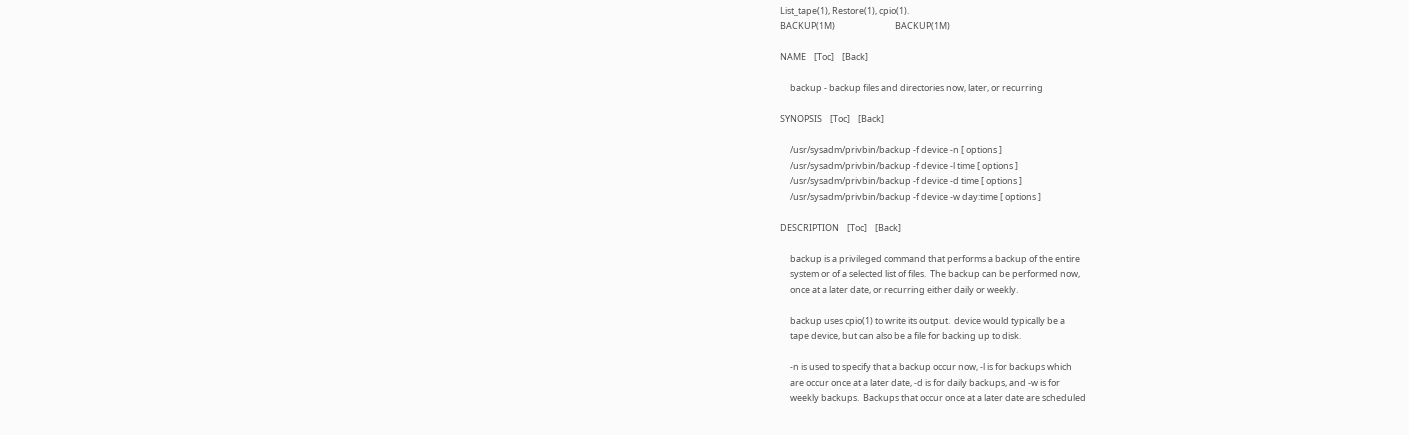List_tape(1), Restore(1), cpio(1).
BACKUP(1M)                              BACKUP(1M)

NAME    [Toc]    [Back]

     backup - backup files and directories now, later, or recurring

SYNOPSIS    [Toc]    [Back]

     /usr/sysadm/privbin/backup -f device -n [ options ]
     /usr/sysadm/privbin/backup -f device -l time [ options ]
     /usr/sysadm/privbin/backup -f device -d time [ options ]
     /usr/sysadm/privbin/backup -f device -w day:time [ options ]

DESCRIPTION    [Toc]    [Back]

     backup is a privileged command that performs a backup of the entire
     system or of a selected list of files.  The backup can be performed now,
     once at a later date, or recurring either daily or weekly.

     backup uses cpio(1) to write its output.  device would typically be a
     tape device, but can also be a file for backing up to disk.

     -n is used to specify that a backup occur now, -l is for backups which
     are occur once at a later date, -d is for daily backups, and -w is for
     weekly backups.  Backups that occur once at a later date are scheduled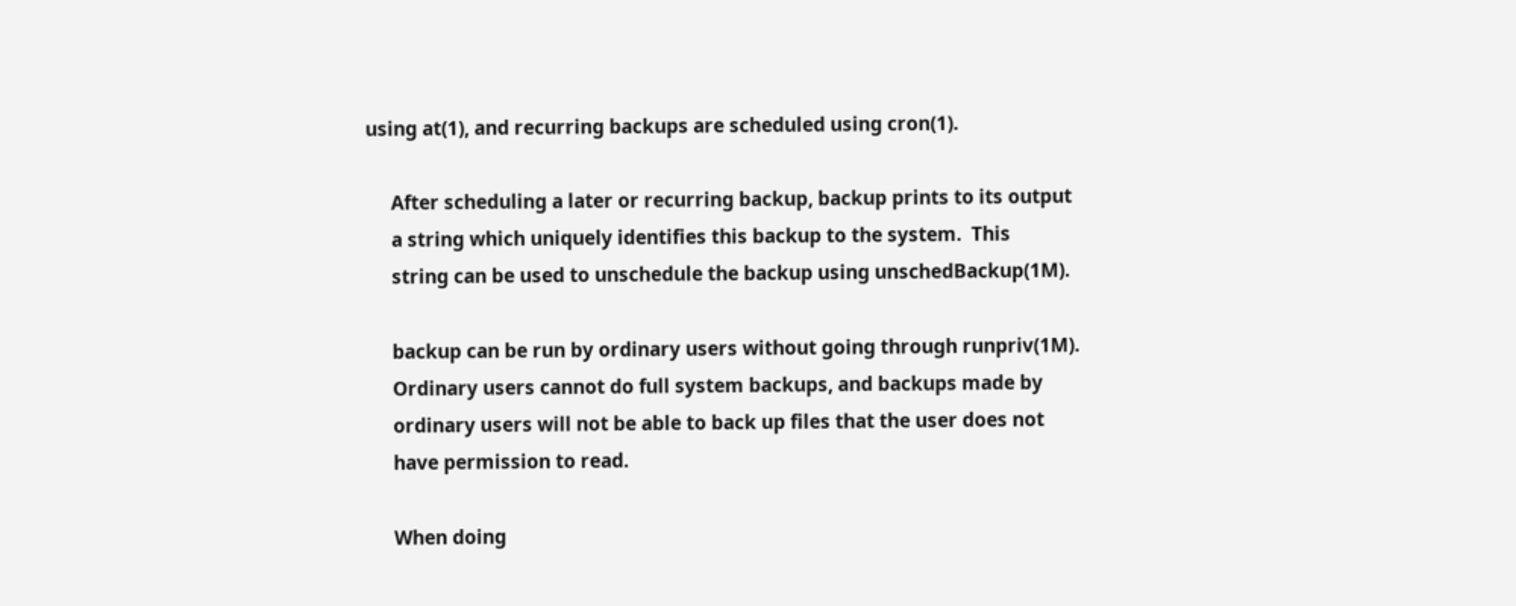using at(1), and recurring backups are scheduled using cron(1).

     After scheduling a later or recurring backup, backup prints to its output
     a string which uniquely identifies this backup to the system.  This
     string can be used to unschedule the backup using unschedBackup(1M).

     backup can be run by ordinary users without going through runpriv(1M).
     Ordinary users cannot do full system backups, and backups made by
     ordinary users will not be able to back up files that the user does not
     have permission to read.

     When doing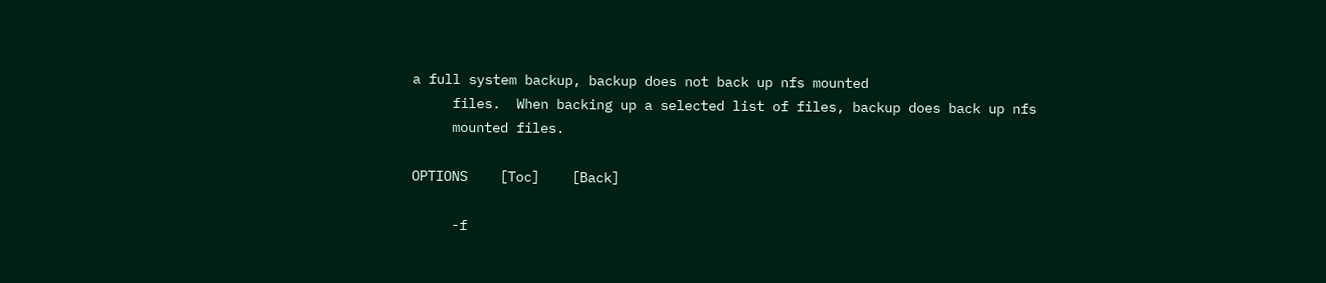a full system backup, backup does not back up nfs mounted
     files.  When backing up a selected list of files, backup does back up nfs
     mounted files.

OPTIONS    [Toc]    [Back]

     -f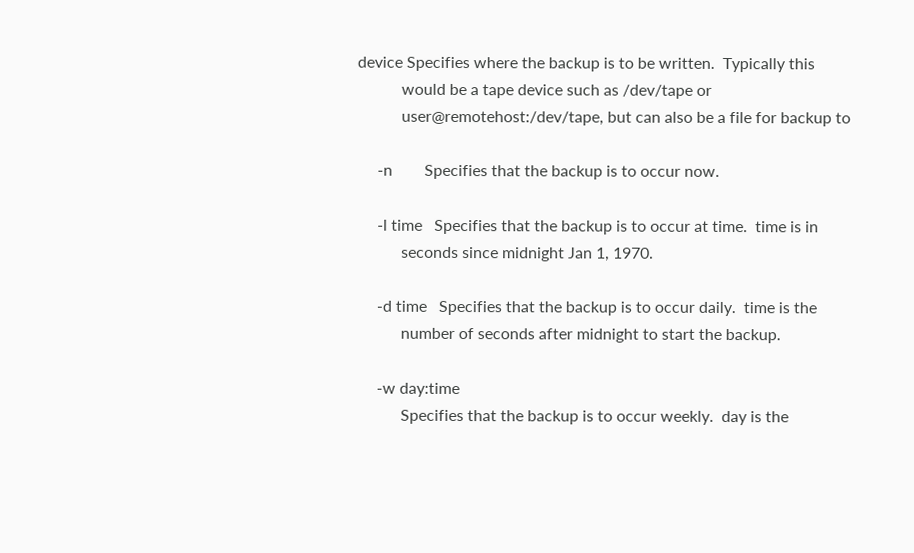device Specifies where the backup is to be written.  Typically this
           would be a tape device such as /dev/tape or
           user@remotehost:/dev/tape, but can also be a file for backup to

     -n        Specifies that the backup is to occur now.

     -l time   Specifies that the backup is to occur at time.  time is in
           seconds since midnight Jan 1, 1970.

     -d time   Specifies that the backup is to occur daily.  time is the
           number of seconds after midnight to start the backup.

     -w day:time
           Specifies that the backup is to occur weekly.  day is the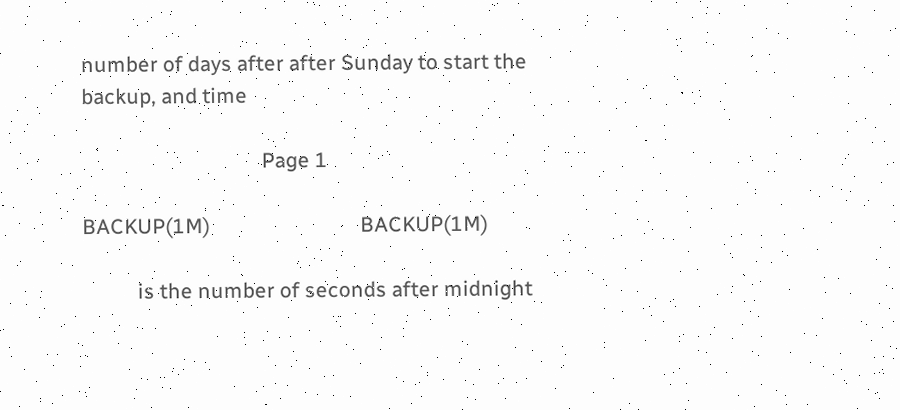number of days after after Sunday to start the backup, and time

                                    Page 1

BACKUP(1M)                              BACKUP(1M)

           is the number of seconds after midnight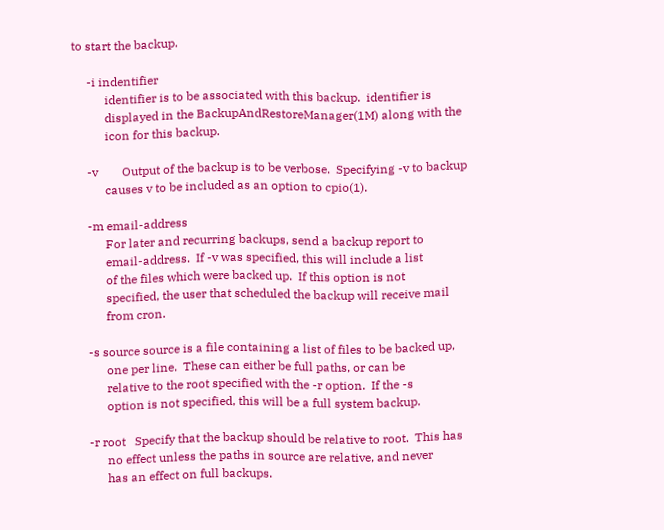to start the backup.

     -i indentifier
           identifier is to be associated with this backup.  identifier is
           displayed in the BackupAndRestoreManager(1M) along with the
           icon for this backup.

     -v        Output of the backup is to be verbose.  Specifying -v to backup
           causes v to be included as an option to cpio(1).

     -m email-address
           For later and recurring backups, send a backup report to
           email-address.  If -v was specified, this will include a list
           of the files which were backed up.  If this option is not
           specified, the user that scheduled the backup will receive mail
           from cron.

     -s source source is a file containing a list of files to be backed up,
           one per line.  These can either be full paths, or can be
           relative to the root specified with the -r option.  If the -s
           option is not specified, this will be a full system backup.

     -r root   Specify that the backup should be relative to root.  This has
           no effect unless the paths in source are relative, and never
           has an effect on full backups.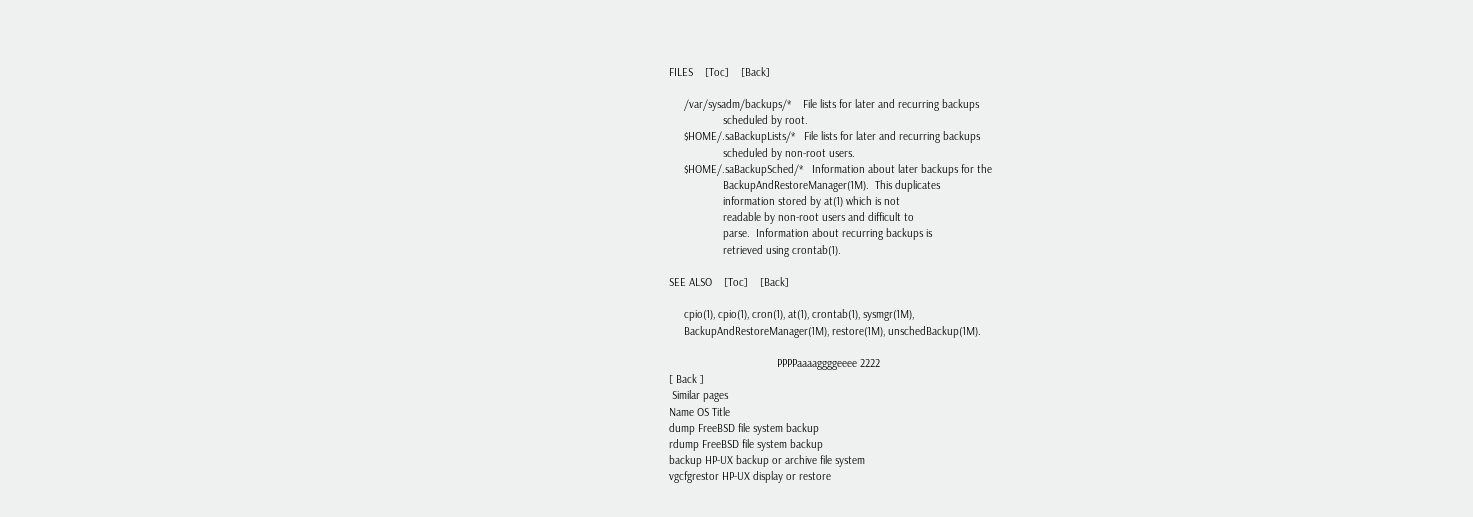FILES    [Toc]    [Back]

     /var/sysadm/backups/*    File lists for later and recurring backups
                  scheduled by root.
     $HOME/.saBackupLists/*   File lists for later and recurring backups
                  scheduled by non-root users.
     $HOME/.saBackupSched/*   Information about later backups for the
                  BackupAndRestoreManager(1M).  This duplicates
                  information stored by at(1) which is not
                  readable by non-root users and difficult to
                  parse.  Information about recurring backups is
                  retrieved using crontab(1).

SEE ALSO    [Toc]    [Back]

     cpio(1), cpio(1), cron(1), at(1), crontab(1), sysmgr(1M),
     BackupAndRestoreManager(1M), restore(1M), unschedBackup(1M).

                                    PPPPaaaaggggeeee 2222
[ Back ]
 Similar pages
Name OS Title
dump FreeBSD file system backup
rdump FreeBSD file system backup
backup HP-UX backup or archive file system
vgcfgrestor HP-UX display or restore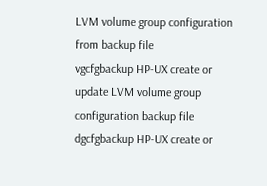LVM volume group configuration from backup file
vgcfgbackup HP-UX create or update LVM volume group configuration backup file
dgcfgbackup HP-UX create or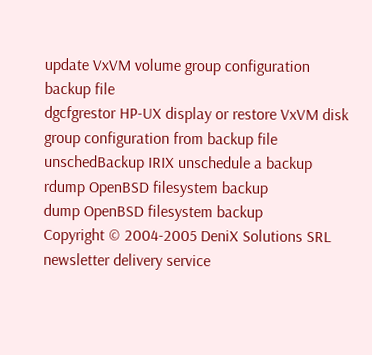update VxVM volume group configuration backup file
dgcfgrestor HP-UX display or restore VxVM disk group configuration from backup file
unschedBackup IRIX unschedule a backup
rdump OpenBSD filesystem backup
dump OpenBSD filesystem backup
Copyright © 2004-2005 DeniX Solutions SRL
newsletter delivery service